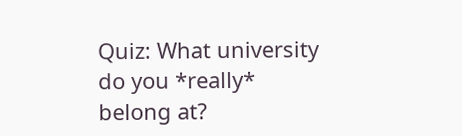Quiz: What university do you *really* belong at?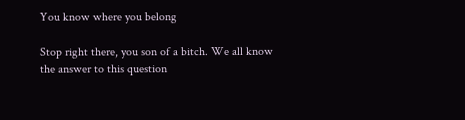You know where you belong

Stop right there, you son of a bitch. We all know the answer to this question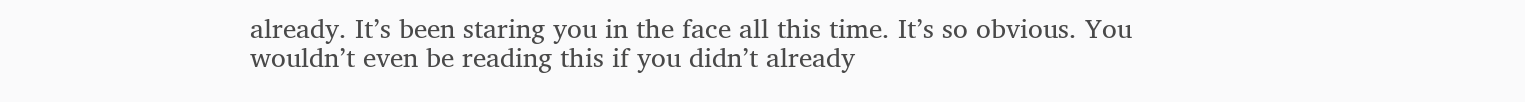already. It’s been staring you in the face all this time. It’s so obvious. You wouldn’t even be reading this if you didn’t already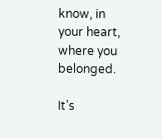know, in your heart, where you belonged.

It’s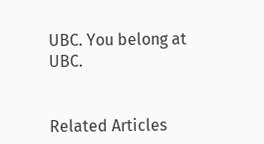UBC. You belong at UBC.


Related Articles